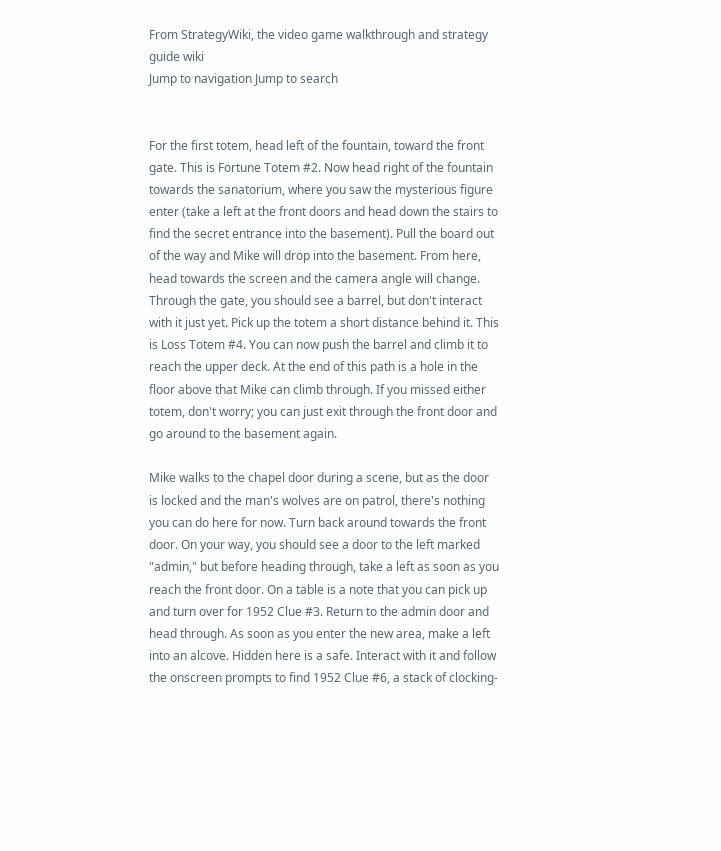From StrategyWiki, the video game walkthrough and strategy guide wiki
Jump to navigation Jump to search


For the first totem, head left of the fountain, toward the front gate. This is Fortune Totem #2. Now head right of the fountain towards the sanatorium, where you saw the mysterious figure enter (take a left at the front doors and head down the stairs to find the secret entrance into the basement). Pull the board out of the way and Mike will drop into the basement. From here, head towards the screen and the camera angle will change. Through the gate, you should see a barrel, but don't interact with it just yet. Pick up the totem a short distance behind it. This is Loss Totem #4. You can now push the barrel and climb it to reach the upper deck. At the end of this path is a hole in the floor above that Mike can climb through. If you missed either totem, don't worry; you can just exit through the front door and go around to the basement again.

Mike walks to the chapel door during a scene, but as the door is locked and the man's wolves are on patrol, there's nothing you can do here for now. Turn back around towards the front door. On your way, you should see a door to the left marked "admin," but before heading through, take a left as soon as you reach the front door. On a table is a note that you can pick up and turn over for 1952 Clue #3. Return to the admin door and head through. As soon as you enter the new area, make a left into an alcove. Hidden here is a safe. Interact with it and follow the onscreen prompts to find 1952 Clue #6, a stack of clocking-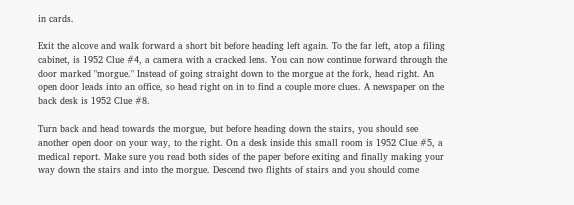in cards.

Exit the alcove and walk forward a short bit before heading left again. To the far left, atop a filing cabinet, is 1952 Clue #4, a camera with a cracked lens. You can now continue forward through the door marked "morgue." Instead of going straight down to the morgue at the fork, head right. An open door leads into an office, so head right on in to find a couple more clues. A newspaper on the back desk is 1952 Clue #8.

Turn back and head towards the morgue, but before heading down the stairs, you should see another open door on your way, to the right. On a desk inside this small room is 1952 Clue #5, a medical report. Make sure you read both sides of the paper before exiting and finally making your way down the stairs and into the morgue. Descend two flights of stairs and you should come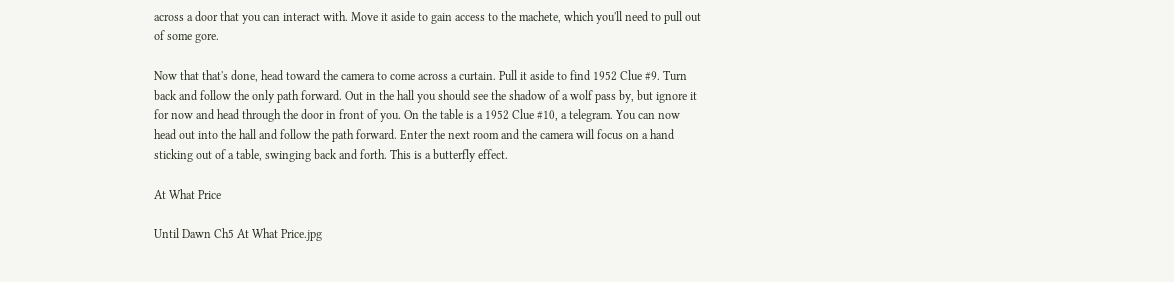across a door that you can interact with. Move it aside to gain access to the machete, which you'll need to pull out of some gore.

Now that that's done, head toward the camera to come across a curtain. Pull it aside to find 1952 Clue #9. Turn back and follow the only path forward. Out in the hall you should see the shadow of a wolf pass by, but ignore it for now and head through the door in front of you. On the table is a 1952 Clue #10, a telegram. You can now head out into the hall and follow the path forward. Enter the next room and the camera will focus on a hand sticking out of a table, swinging back and forth. This is a butterfly effect.

At What Price

Until Dawn Ch5 At What Price.jpg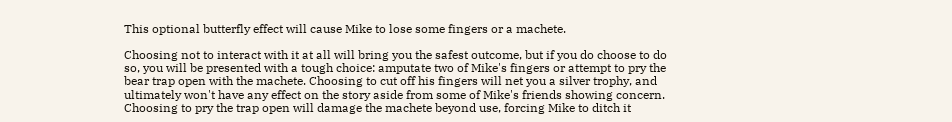This optional butterfly effect will cause Mike to lose some fingers or a machete.

Choosing not to interact with it at all will bring you the safest outcome, but if you do choose to do so, you will be presented with a tough choice: amputate two of Mike's fingers or attempt to pry the bear trap open with the machete. Choosing to cut off his fingers will net you a silver trophy, and ultimately won't have any effect on the story aside from some of Mike's friends showing concern. Choosing to pry the trap open will damage the machete beyond use, forcing Mike to ditch it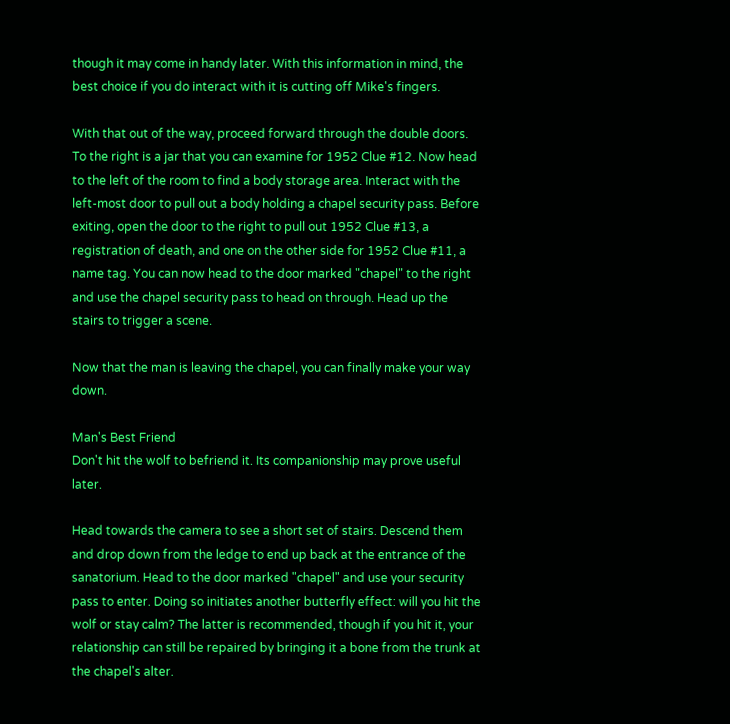though it may come in handy later. With this information in mind, the best choice if you do interact with it is cutting off Mike's fingers.

With that out of the way, proceed forward through the double doors. To the right is a jar that you can examine for 1952 Clue #12. Now head to the left of the room to find a body storage area. Interact with the left-most door to pull out a body holding a chapel security pass. Before exiting, open the door to the right to pull out 1952 Clue #13, a registration of death, and one on the other side for 1952 Clue #11, a name tag. You can now head to the door marked "chapel" to the right and use the chapel security pass to head on through. Head up the stairs to trigger a scene.

Now that the man is leaving the chapel, you can finally make your way down.

Man's Best Friend
Don't hit the wolf to befriend it. Its companionship may prove useful later.

Head towards the camera to see a short set of stairs. Descend them and drop down from the ledge to end up back at the entrance of the sanatorium. Head to the door marked "chapel" and use your security pass to enter. Doing so initiates another butterfly effect: will you hit the wolf or stay calm? The latter is recommended, though if you hit it, your relationship can still be repaired by bringing it a bone from the trunk at the chapel's alter.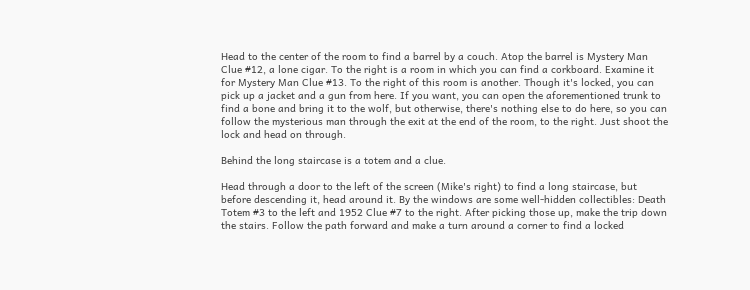Head to the center of the room to find a barrel by a couch. Atop the barrel is Mystery Man Clue #12, a lone cigar. To the right is a room in which you can find a corkboard. Examine it for Mystery Man Clue #13. To the right of this room is another. Though it's locked, you can pick up a jacket and a gun from here. If you want, you can open the aforementioned trunk to find a bone and bring it to the wolf, but otherwise, there's nothing else to do here, so you can follow the mysterious man through the exit at the end of the room, to the right. Just shoot the lock and head on through.

Behind the long staircase is a totem and a clue.

Head through a door to the left of the screen (Mike's right) to find a long staircase, but before descending it, head around it. By the windows are some well-hidden collectibles: Death Totem #3 to the left and 1952 Clue #7 to the right. After picking those up, make the trip down the stairs. Follow the path forward and make a turn around a corner to find a locked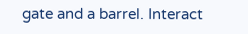gate and a barrel. Interact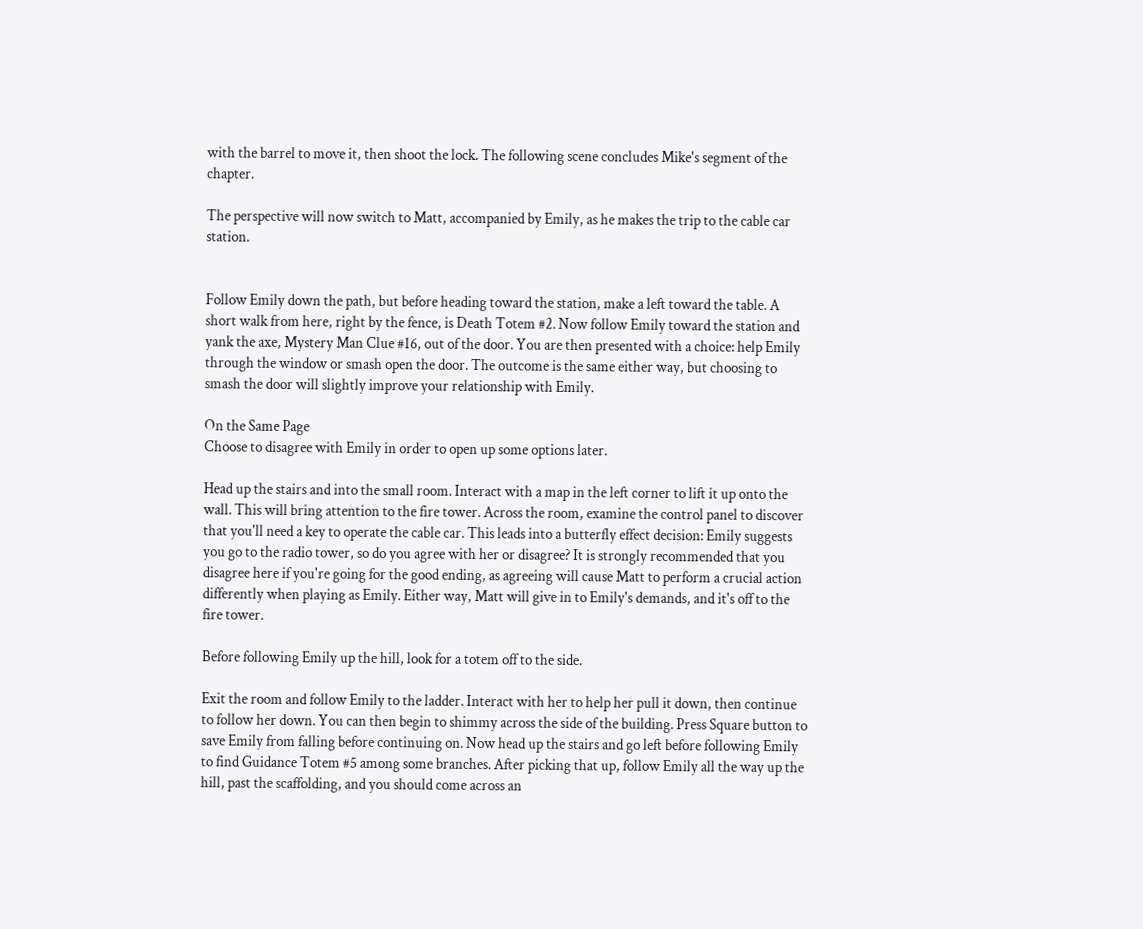with the barrel to move it, then shoot the lock. The following scene concludes Mike's segment of the chapter.

The perspective will now switch to Matt, accompanied by Emily, as he makes the trip to the cable car station.


Follow Emily down the path, but before heading toward the station, make a left toward the table. A short walk from here, right by the fence, is Death Totem #2. Now follow Emily toward the station and yank the axe, Mystery Man Clue #16, out of the door. You are then presented with a choice: help Emily through the window or smash open the door. The outcome is the same either way, but choosing to smash the door will slightly improve your relationship with Emily.

On the Same Page
Choose to disagree with Emily in order to open up some options later.

Head up the stairs and into the small room. Interact with a map in the left corner to lift it up onto the wall. This will bring attention to the fire tower. Across the room, examine the control panel to discover that you'll need a key to operate the cable car. This leads into a butterfly effect decision: Emily suggests you go to the radio tower, so do you agree with her or disagree? It is strongly recommended that you disagree here if you're going for the good ending, as agreeing will cause Matt to perform a crucial action differently when playing as Emily. Either way, Matt will give in to Emily's demands, and it's off to the fire tower.

Before following Emily up the hill, look for a totem off to the side.

Exit the room and follow Emily to the ladder. Interact with her to help her pull it down, then continue to follow her down. You can then begin to shimmy across the side of the building. Press Square button to save Emily from falling before continuing on. Now head up the stairs and go left before following Emily to find Guidance Totem #5 among some branches. After picking that up, follow Emily all the way up the hill, past the scaffolding, and you should come across an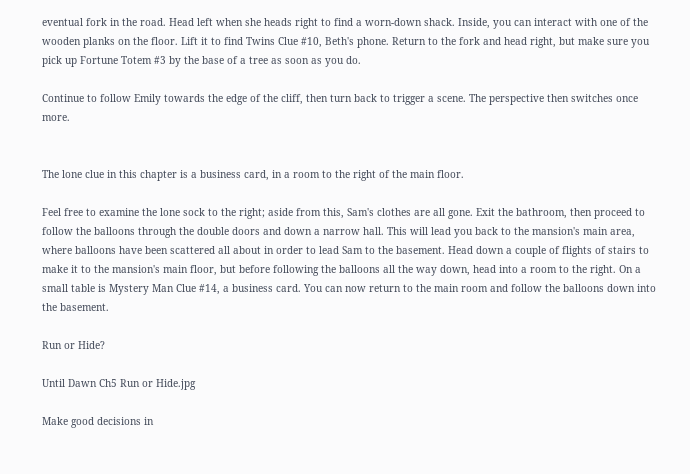eventual fork in the road. Head left when she heads right to find a worn-down shack. Inside, you can interact with one of the wooden planks on the floor. Lift it to find Twins Clue #10, Beth's phone. Return to the fork and head right, but make sure you pick up Fortune Totem #3 by the base of a tree as soon as you do.

Continue to follow Emily towards the edge of the cliff, then turn back to trigger a scene. The perspective then switches once more.


The lone clue in this chapter is a business card, in a room to the right of the main floor.

Feel free to examine the lone sock to the right; aside from this, Sam's clothes are all gone. Exit the bathroom, then proceed to follow the balloons through the double doors and down a narrow hall. This will lead you back to the mansion's main area, where balloons have been scattered all about in order to lead Sam to the basement. Head down a couple of flights of stairs to make it to the mansion's main floor, but before following the balloons all the way down, head into a room to the right. On a small table is Mystery Man Clue #14, a business card. You can now return to the main room and follow the balloons down into the basement.

Run or Hide?

Until Dawn Ch5 Run or Hide.jpg

Make good decisions in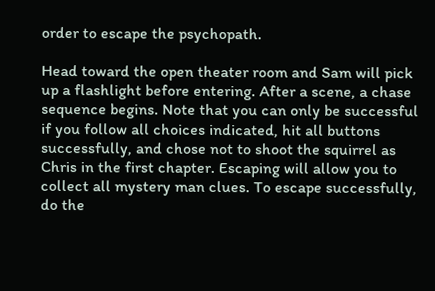order to escape the psychopath.

Head toward the open theater room and Sam will pick up a flashlight before entering. After a scene, a chase sequence begins. Note that you can only be successful if you follow all choices indicated, hit all buttons successfully, and chose not to shoot the squirrel as Chris in the first chapter. Escaping will allow you to collect all mystery man clues. To escape successfully, do the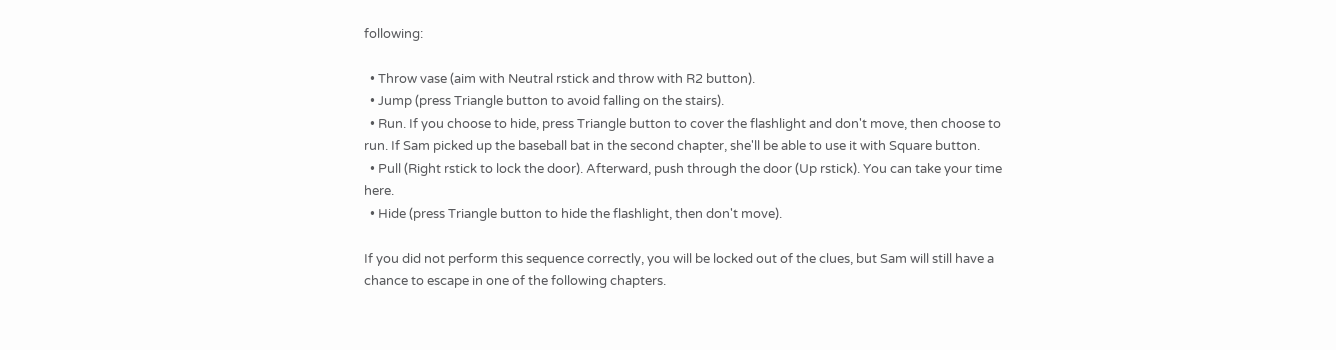following:

  • Throw vase (aim with Neutral rstick and throw with R2 button).
  • Jump (press Triangle button to avoid falling on the stairs).
  • Run. If you choose to hide, press Triangle button to cover the flashlight and don't move, then choose to run. If Sam picked up the baseball bat in the second chapter, she'll be able to use it with Square button.
  • Pull (Right rstick to lock the door). Afterward, push through the door (Up rstick). You can take your time here.
  • Hide (press Triangle button to hide the flashlight, then don't move).

If you did not perform this sequence correctly, you will be locked out of the clues, but Sam will still have a chance to escape in one of the following chapters.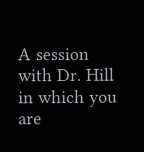A session with Dr. Hill in which you are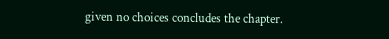given no choices concludes the chapter.